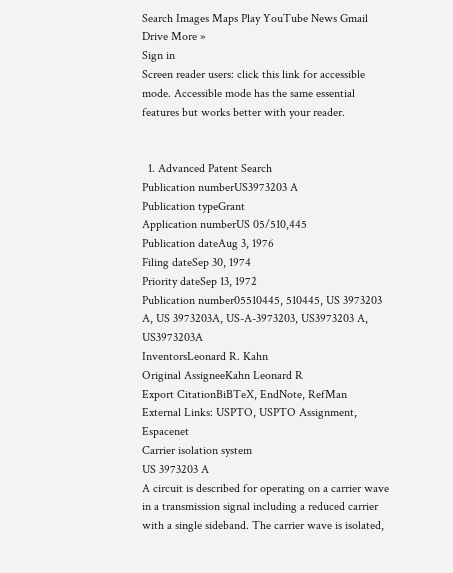Search Images Maps Play YouTube News Gmail Drive More »
Sign in
Screen reader users: click this link for accessible mode. Accessible mode has the same essential features but works better with your reader.


  1. Advanced Patent Search
Publication numberUS3973203 A
Publication typeGrant
Application numberUS 05/510,445
Publication dateAug 3, 1976
Filing dateSep 30, 1974
Priority dateSep 13, 1972
Publication number05510445, 510445, US 3973203 A, US 3973203A, US-A-3973203, US3973203 A, US3973203A
InventorsLeonard R. Kahn
Original AssigneeKahn Leonard R
Export CitationBiBTeX, EndNote, RefMan
External Links: USPTO, USPTO Assignment, Espacenet
Carrier isolation system
US 3973203 A
A circuit is described for operating on a carrier wave in a transmission signal including a reduced carrier with a single sideband. The carrier wave is isolated,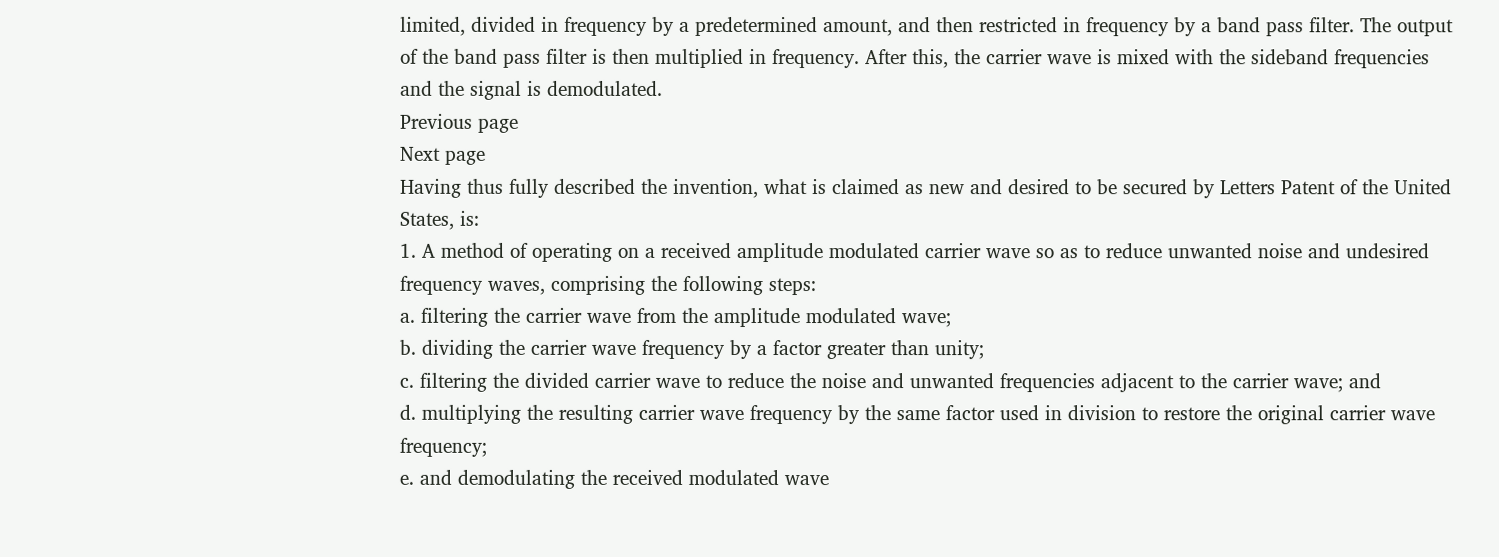limited, divided in frequency by a predetermined amount, and then restricted in frequency by a band pass filter. The output of the band pass filter is then multiplied in frequency. After this, the carrier wave is mixed with the sideband frequencies and the signal is demodulated.
Previous page
Next page
Having thus fully described the invention, what is claimed as new and desired to be secured by Letters Patent of the United States, is:
1. A method of operating on a received amplitude modulated carrier wave so as to reduce unwanted noise and undesired frequency waves, comprising the following steps:
a. filtering the carrier wave from the amplitude modulated wave;
b. dividing the carrier wave frequency by a factor greater than unity;
c. filtering the divided carrier wave to reduce the noise and unwanted frequencies adjacent to the carrier wave; and
d. multiplying the resulting carrier wave frequency by the same factor used in division to restore the original carrier wave frequency;
e. and demodulating the received modulated wave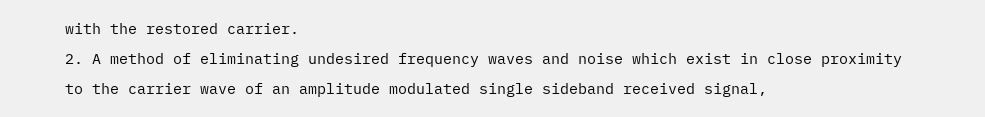with the restored carrier.
2. A method of eliminating undesired frequency waves and noise which exist in close proximity to the carrier wave of an amplitude modulated single sideband received signal,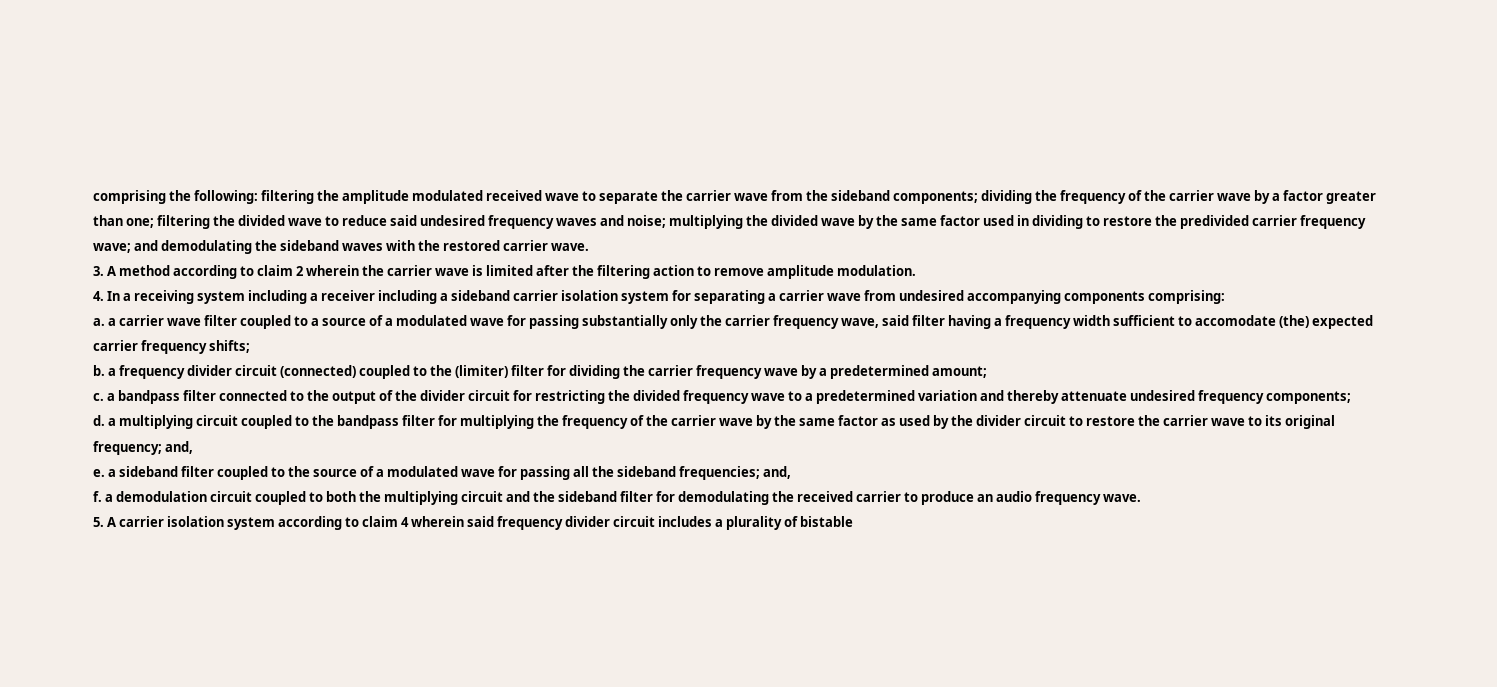comprising the following: filtering the amplitude modulated received wave to separate the carrier wave from the sideband components; dividing the frequency of the carrier wave by a factor greater than one; filtering the divided wave to reduce said undesired frequency waves and noise; multiplying the divided wave by the same factor used in dividing to restore the predivided carrier frequency wave; and demodulating the sideband waves with the restored carrier wave.
3. A method according to claim 2 wherein the carrier wave is limited after the filtering action to remove amplitude modulation.
4. In a receiving system including a receiver including a sideband carrier isolation system for separating a carrier wave from undesired accompanying components comprising:
a. a carrier wave filter coupled to a source of a modulated wave for passing substantially only the carrier frequency wave, said filter having a frequency width sufficient to accomodate (the) expected carrier frequency shifts;
b. a frequency divider circuit (connected) coupled to the (limiter) filter for dividing the carrier frequency wave by a predetermined amount;
c. a bandpass filter connected to the output of the divider circuit for restricting the divided frequency wave to a predetermined variation and thereby attenuate undesired frequency components;
d. a multiplying circuit coupled to the bandpass filter for multiplying the frequency of the carrier wave by the same factor as used by the divider circuit to restore the carrier wave to its original frequency; and,
e. a sideband filter coupled to the source of a modulated wave for passing all the sideband frequencies; and,
f. a demodulation circuit coupled to both the multiplying circuit and the sideband filter for demodulating the received carrier to produce an audio frequency wave.
5. A carrier isolation system according to claim 4 wherein said frequency divider circuit includes a plurality of bistable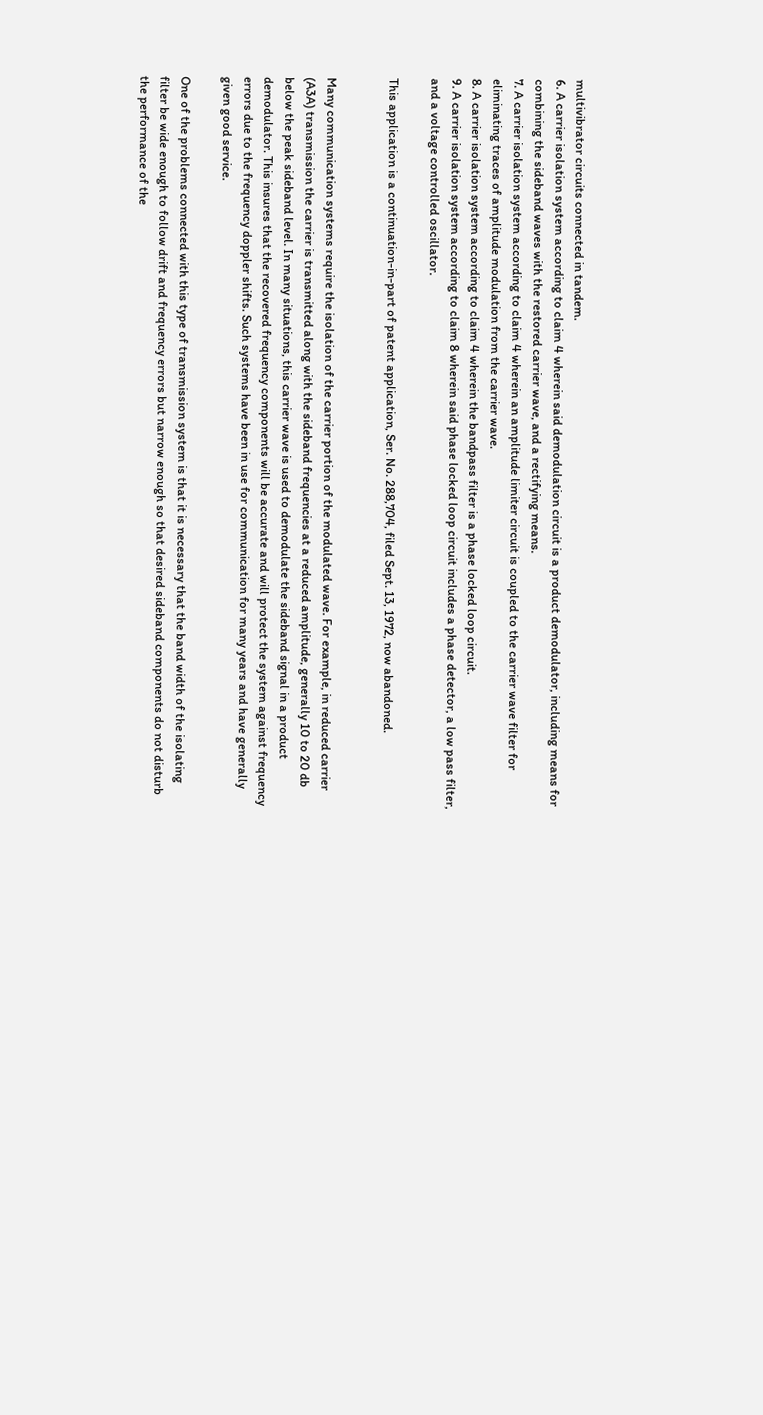multivibrator circuits connected in tandem.
6. A carrier isolation system according to claim 4 wherein said demodulation circuit is a product demodulator, including means for combining the sideband waves with the restored carrier wave, and a rectifying means.
7. A carrier isolation system according to claim 4 wherein an amplitude limiter circuit is coupled to the carrier wave filter for eliminating traces of amplitude modulation from the carrier wave.
8. A carrier isolation system according to claim 4 wherein the bandpass filter is a phase locked loop circuit.
9. A carrier isolation system according to claim 8 wherein said phase locked loop circuit includes a phase detector, a low pass filter, and a voltage controlled oscillator.

This application is a continuation-in-part of patent application, Ser. No. 288,704, filed Sept. 13, 1972, now abandoned.


Many communication systems require the isolation of the carrier portion of the modulated wave. For example, in reduced carrier (A3A) transmission the carrier is transmitted along with the sideband frequencies at a reduced amplitude, generally 10 to 20 db below the peak sideband level. In many situations, this carrier wave is used to demodulate the sideband signal in a product demodulator. This insures that the recovered frequency components will be accurate and will protect the system against frequency errors due to the frequency doppler shifts. Such systems have been in use for communication for many years and have generally given good service.

One of the problems connected with this type of transmission system is that it is necessary that the band width of the isolating filter be wide enough to follow drift and frequency errors but narrow enough so that desired sideband components do not disturb the performance of the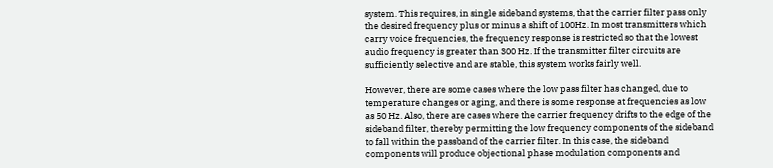system. This requires, in single sideband systems, that the carrier filter pass only the desired frequency plus or minus a shift of 100Hz. In most transmitters which carry voice frequencies, the frequency response is restricted so that the lowest audio frequency is greater than 300 Hz. If the transmitter filter circuits are sufficiently selective and are stable, this system works fairly well.

However, there are some cases where the low pass filter has changed, due to temperature changes or aging, and there is some response at frequencies as low as 50 Hz. Also, there are cases where the carrier frequency drifts to the edge of the sideband filter, thereby permitting the low frequency components of the sideband to fall within the passband of the carrier filter. In this case, the sideband components will produce objectional phase modulation components and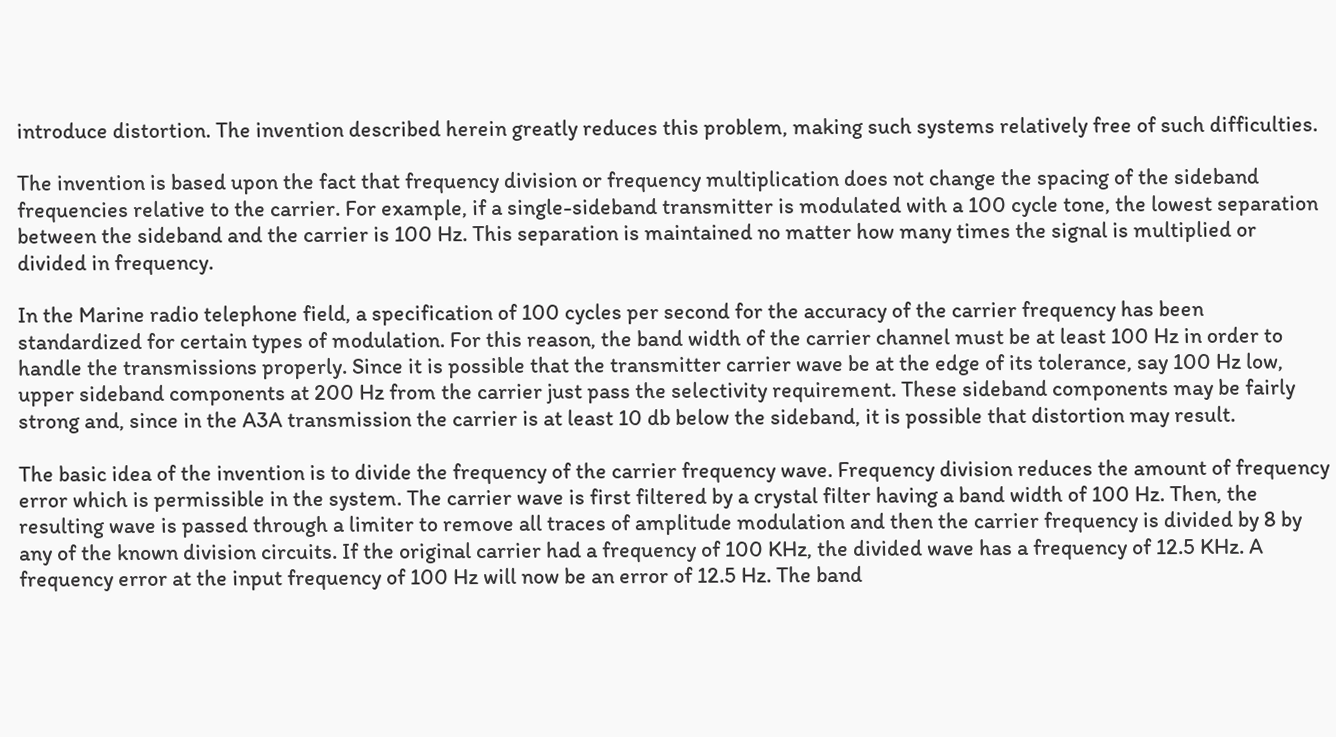introduce distortion. The invention described herein greatly reduces this problem, making such systems relatively free of such difficulties.

The invention is based upon the fact that frequency division or frequency multiplication does not change the spacing of the sideband frequencies relative to the carrier. For example, if a single-sideband transmitter is modulated with a 100 cycle tone, the lowest separation between the sideband and the carrier is 100 Hz. This separation is maintained no matter how many times the signal is multiplied or divided in frequency.

In the Marine radio telephone field, a specification of 100 cycles per second for the accuracy of the carrier frequency has been standardized for certain types of modulation. For this reason, the band width of the carrier channel must be at least 100 Hz in order to handle the transmissions properly. Since it is possible that the transmitter carrier wave be at the edge of its tolerance, say 100 Hz low, upper sideband components at 200 Hz from the carrier just pass the selectivity requirement. These sideband components may be fairly strong and, since in the A3A transmission the carrier is at least 10 db below the sideband, it is possible that distortion may result.

The basic idea of the invention is to divide the frequency of the carrier frequency wave. Frequency division reduces the amount of frequency error which is permissible in the system. The carrier wave is first filtered by a crystal filter having a band width of 100 Hz. Then, the resulting wave is passed through a limiter to remove all traces of amplitude modulation and then the carrier frequency is divided by 8 by any of the known division circuits. If the original carrier had a frequency of 100 KHz, the divided wave has a frequency of 12.5 KHz. A frequency error at the input frequency of 100 Hz will now be an error of 12.5 Hz. The band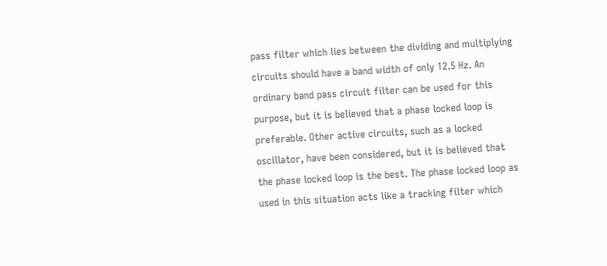pass filter which lies between the dividing and multiplying circuits should have a band width of only 12.5 Hz. An ordinary band pass circuit filter can be used for this purpose, but it is believed that a phase locked loop is preferable. Other active circuits, such as a locked oscillator, have been considered, but it is believed that the phase locked loop is the best. The phase locked loop as used in this situation acts like a tracking filter which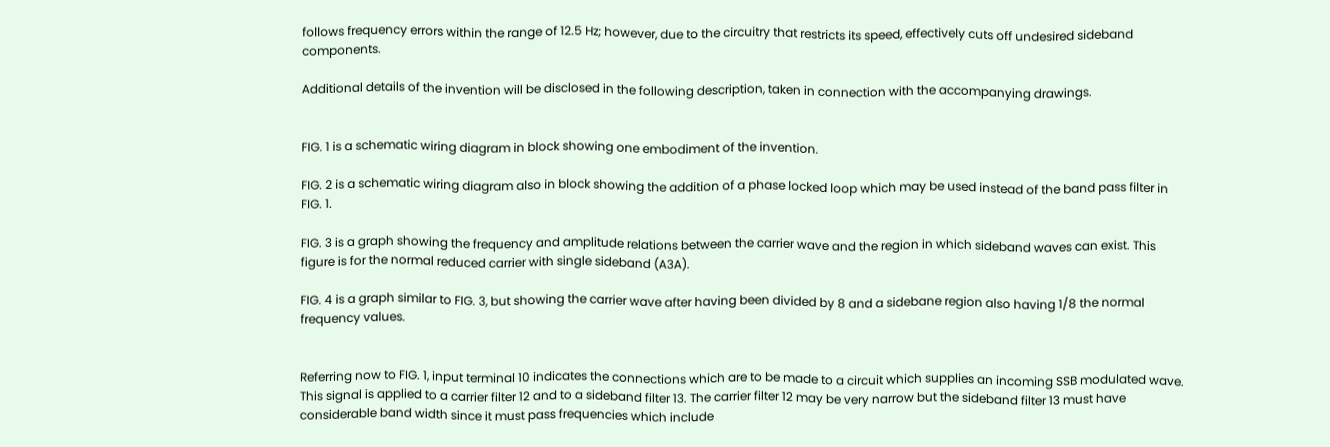follows frequency errors within the range of 12.5 Hz; however, due to the circuitry that restricts its speed, effectively cuts off undesired sideband components.

Additional details of the invention will be disclosed in the following description, taken in connection with the accompanying drawings.


FIG. 1 is a schematic wiring diagram in block showing one embodiment of the invention.

FIG. 2 is a schematic wiring diagram also in block showing the addition of a phase locked loop which may be used instead of the band pass filter in FIG. 1.

FIG. 3 is a graph showing the frequency and amplitude relations between the carrier wave and the region in which sideband waves can exist. This figure is for the normal reduced carrier with single sideband (A3A).

FIG. 4 is a graph similar to FIG. 3, but showing the carrier wave after having been divided by 8 and a sidebane region also having 1/8 the normal frequency values.


Referring now to FIG. 1, input terminal 10 indicates the connections which are to be made to a circuit which supplies an incoming SSB modulated wave. This signal is applied to a carrier filter 12 and to a sideband filter 13. The carrier filter 12 may be very narrow but the sideband filter 13 must have considerable band width since it must pass frequencies which include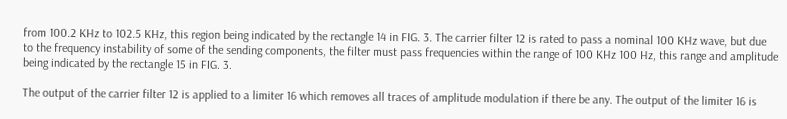from 100.2 KHz to 102.5 KHz, this region being indicated by the rectangle 14 in FIG. 3. The carrier filter 12 is rated to pass a nominal 100 KHz wave, but due to the frequency instability of some of the sending components, the filter must pass frequencies within the range of 100 KHz 100 Hz, this range and amplitude being indicated by the rectangle 15 in FIG. 3.

The output of the carrier filter 12 is applied to a limiter 16 which removes all traces of amplitude modulation if there be any. The output of the limiter 16 is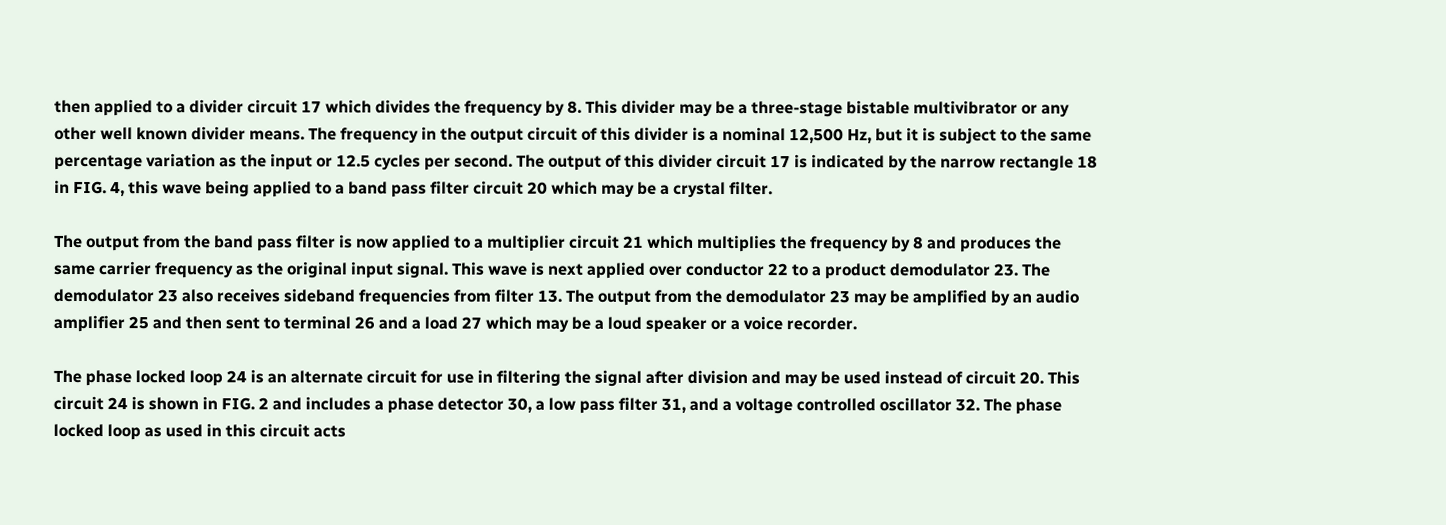then applied to a divider circuit 17 which divides the frequency by 8. This divider may be a three-stage bistable multivibrator or any other well known divider means. The frequency in the output circuit of this divider is a nominal 12,500 Hz, but it is subject to the same percentage variation as the input or 12.5 cycles per second. The output of this divider circuit 17 is indicated by the narrow rectangle 18 in FIG. 4, this wave being applied to a band pass filter circuit 20 which may be a crystal filter.

The output from the band pass filter is now applied to a multiplier circuit 21 which multiplies the frequency by 8 and produces the same carrier frequency as the original input signal. This wave is next applied over conductor 22 to a product demodulator 23. The demodulator 23 also receives sideband frequencies from filter 13. The output from the demodulator 23 may be amplified by an audio amplifier 25 and then sent to terminal 26 and a load 27 which may be a loud speaker or a voice recorder.

The phase locked loop 24 is an alternate circuit for use in filtering the signal after division and may be used instead of circuit 20. This circuit 24 is shown in FIG. 2 and includes a phase detector 30, a low pass filter 31, and a voltage controlled oscillator 32. The phase locked loop as used in this circuit acts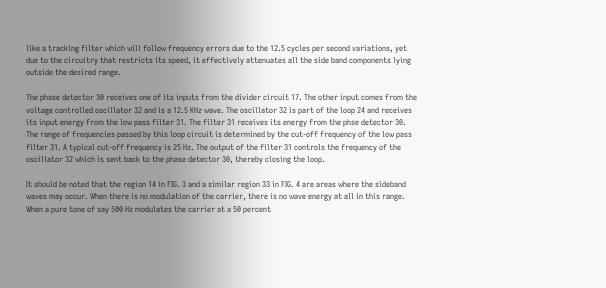like a tracking filter which will follow frequency errors due to the 12.5 cycles per second variations, yet due to the circuitry that restricts its speed, it effectively attenuates all the side band components lying outside the desired range.

The phase detector 30 receives one of its inputs from the divider circuit 17. The other input comes from the voltage controlled oscillator 32 and is a 12.5 KHz wave. The oscillator 32 is part of the loop 24 and receives its input energy from the low pass filter 31. The filter 31 receives its energy from the phse detector 30. The range of frequencies passed by this loop circuit is determined by the cut-off frequency of the low pass filter 31. A typical cut-off frequency is 25 Hz. The output of the filter 31 controls the frequency of the oscillator 32 which is sent back to the phase detector 30, thereby closing the loop.

It should be noted that the region 14 in FIG. 3 and a similar region 33 in FIG. 4 are areas where the sideband waves may occur. When there is no modulation of the carrier, there is no wave energy at all in this range. When a pure tone of say 500 Hz modulates the carrier at a 50 percent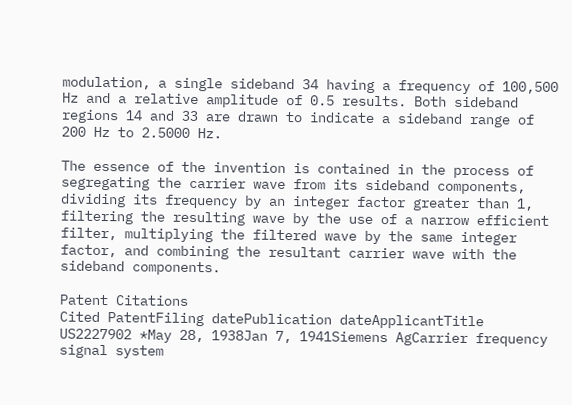modulation, a single sideband 34 having a frequency of 100,500 Hz and a relative amplitude of 0.5 results. Both sideband regions 14 and 33 are drawn to indicate a sideband range of 200 Hz to 2.5000 Hz.

The essence of the invention is contained in the process of segregating the carrier wave from its sideband components, dividing its frequency by an integer factor greater than 1, filtering the resulting wave by the use of a narrow efficient filter, multiplying the filtered wave by the same integer factor, and combining the resultant carrier wave with the sideband components.

Patent Citations
Cited PatentFiling datePublication dateApplicantTitle
US2227902 *May 28, 1938Jan 7, 1941Siemens AgCarrier frequency signal system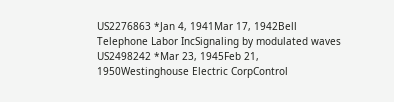US2276863 *Jan 4, 1941Mar 17, 1942Bell Telephone Labor IncSignaling by modulated waves
US2498242 *Mar 23, 1945Feb 21, 1950Westinghouse Electric CorpControl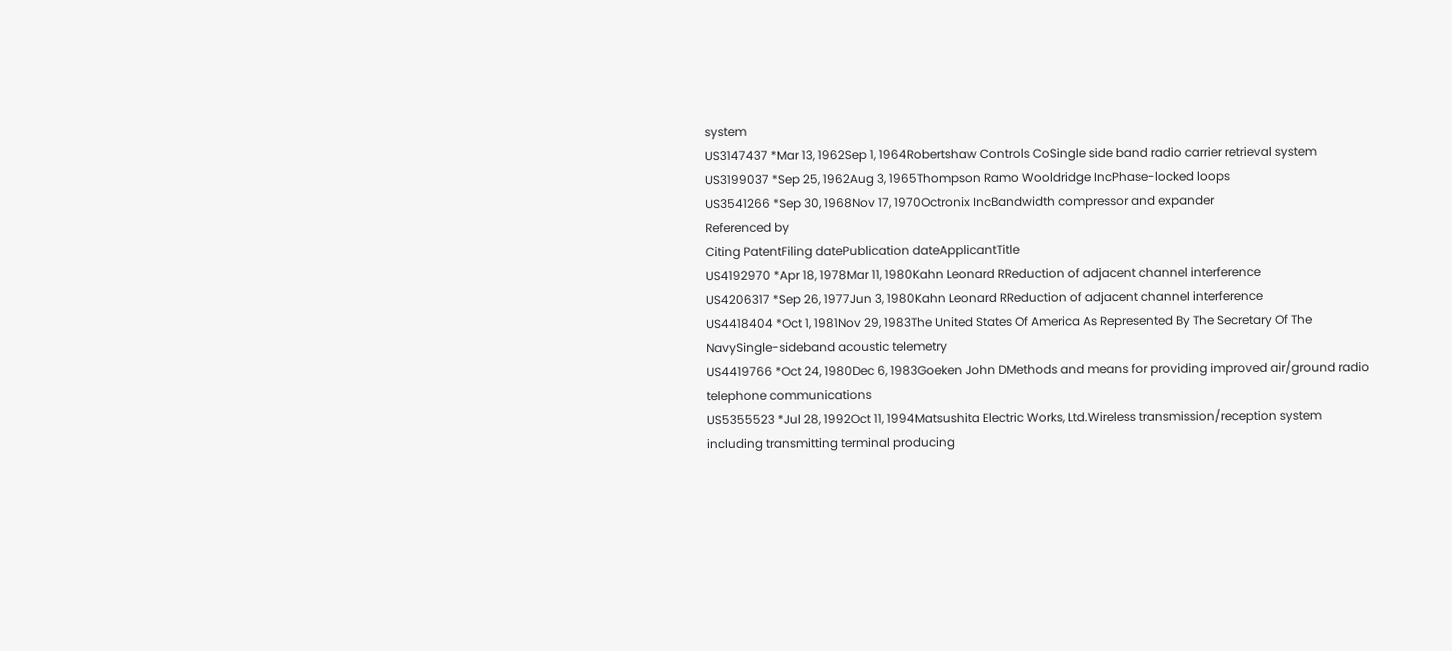system
US3147437 *Mar 13, 1962Sep 1, 1964Robertshaw Controls CoSingle side band radio carrier retrieval system
US3199037 *Sep 25, 1962Aug 3, 1965Thompson Ramo Wooldridge IncPhase-locked loops
US3541266 *Sep 30, 1968Nov 17, 1970Octronix IncBandwidth compressor and expander
Referenced by
Citing PatentFiling datePublication dateApplicantTitle
US4192970 *Apr 18, 1978Mar 11, 1980Kahn Leonard RReduction of adjacent channel interference
US4206317 *Sep 26, 1977Jun 3, 1980Kahn Leonard RReduction of adjacent channel interference
US4418404 *Oct 1, 1981Nov 29, 1983The United States Of America As Represented By The Secretary Of The NavySingle-sideband acoustic telemetry
US4419766 *Oct 24, 1980Dec 6, 1983Goeken John DMethods and means for providing improved air/ground radio telephone communications
US5355523 *Jul 28, 1992Oct 11, 1994Matsushita Electric Works, Ltd.Wireless transmission/reception system including transmitting terminal producing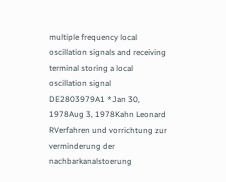multiple frequency local oscillation signals and receiving terminal storing a local oscillation signal
DE2803979A1 *Jan 30, 1978Aug 3, 1978Kahn Leonard RVerfahren und vorrichtung zur verminderung der nachbarkanalstoerung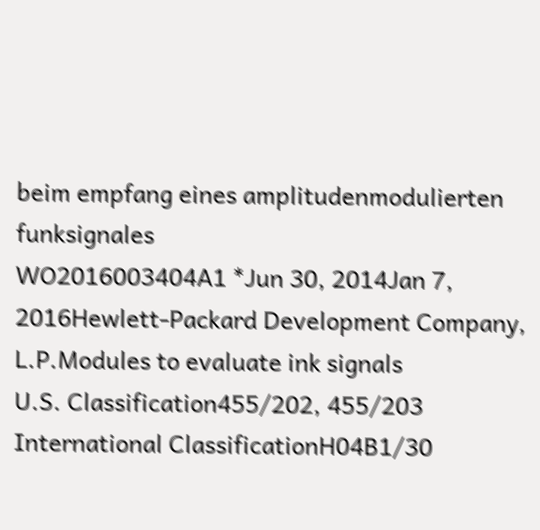beim empfang eines amplitudenmodulierten funksignales
WO2016003404A1 *Jun 30, 2014Jan 7, 2016Hewlett-Packard Development Company, L.P.Modules to evaluate ink signals
U.S. Classification455/202, 455/203
International ClassificationH04B1/30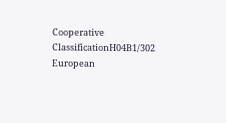Cooperative ClassificationH04B1/302
European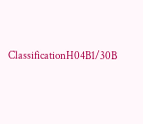ClassificationH04B1/30B